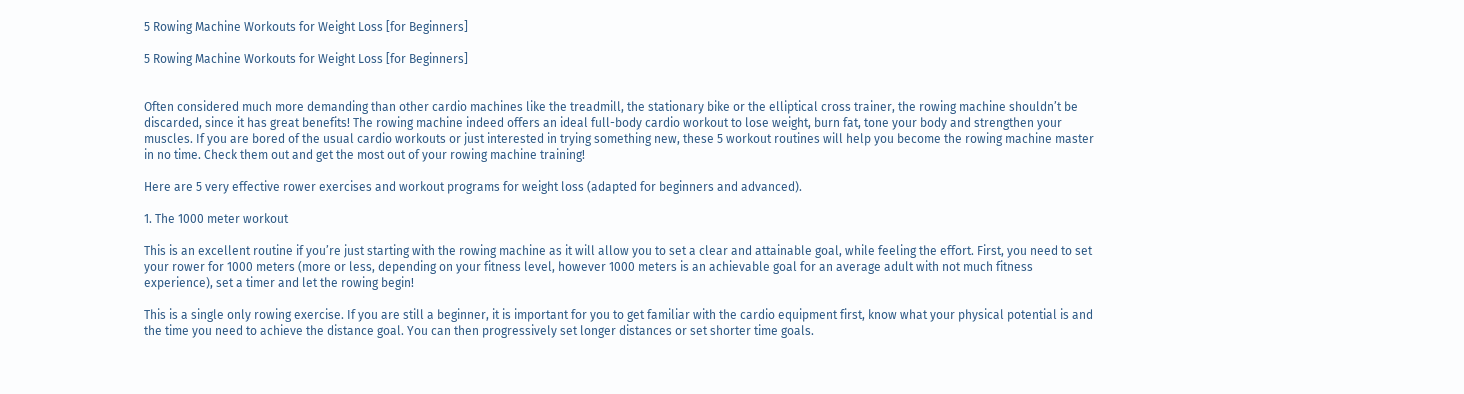5 Rowing Machine Workouts for Weight Loss [for Beginners]

5 Rowing Machine Workouts for Weight Loss [for Beginners]


Often considered much more demanding than other cardio machines like the treadmill, the stationary bike or the elliptical cross trainer, the rowing machine shouldn’t be discarded, since it has great benefits! The rowing machine indeed offers an ideal full-body cardio workout to lose weight, burn fat, tone your body and strengthen your muscles. If you are bored of the usual cardio workouts or just interested in trying something new, these 5 workout routines will help you become the rowing machine master in no time. Check them out and get the most out of your rowing machine training!

Here are 5 very effective rower exercises and workout programs for weight loss (adapted for beginners and advanced).

1. The 1000 meter workout

This is an excellent routine if you’re just starting with the rowing machine as it will allow you to set a clear and attainable goal, while feeling the effort. First, you need to set your rower for 1000 meters (more or less, depending on your fitness level, however 1000 meters is an achievable goal for an average adult with not much fitness experience), set a timer and let the rowing begin!

This is a single only rowing exercise. If you are still a beginner, it is important for you to get familiar with the cardio equipment first, know what your physical potential is and the time you need to achieve the distance goal. You can then progressively set longer distances or set shorter time goals.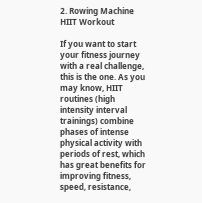2. Rowing Machine HIIT Workout

If you want to start your fitness journey with a real challenge, this is the one. As you may know, HIIT routines (high intensity interval trainings) combine phases of intense physical activity with periods of rest, which has great benefits for improving fitness, speed, resistance,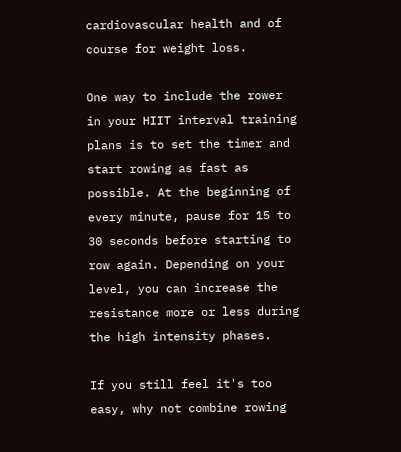cardiovascular health and of course for weight loss.

One way to include the rower in your HIIT interval training plans is to set the timer and start rowing as fast as possible. At the beginning of every minute, pause for 15 to 30 seconds before starting to row again. Depending on your level, you can increase the resistance more or less during the high intensity phases.

If you still feel it's too easy, why not combine rowing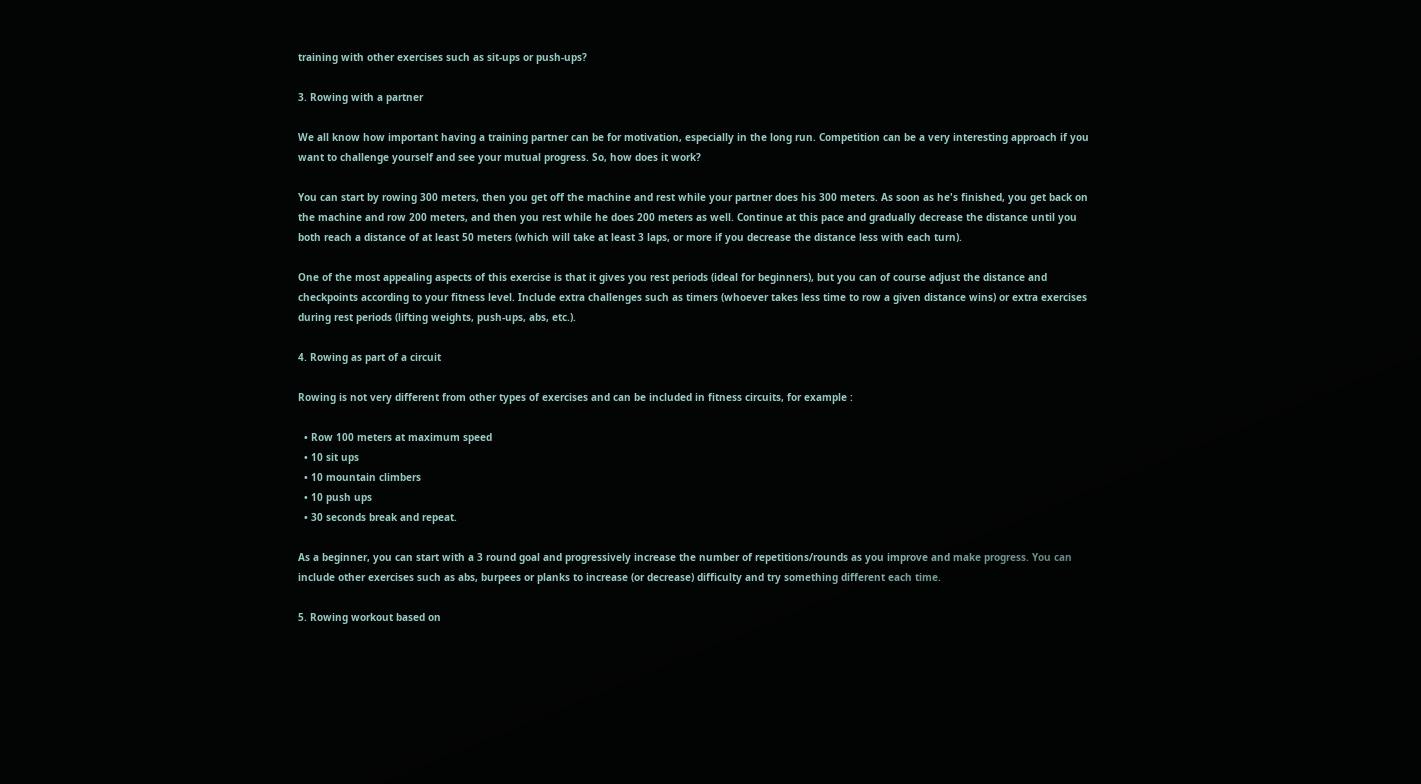training with other exercises such as sit-ups or push-ups?

3. Rowing with a partner

We all know how important having a training partner can be for motivation, especially in the long run. Competition can be a very interesting approach if you want to challenge yourself and see your mutual progress. So, how does it work?

You can start by rowing 300 meters, then you get off the machine and rest while your partner does his 300 meters. As soon as he's finished, you get back on the machine and row 200 meters, and then you rest while he does 200 meters as well. Continue at this pace and gradually decrease the distance until you both reach a distance of at least 50 meters (which will take at least 3 laps, or more if you decrease the distance less with each turn).

One of the most appealing aspects of this exercise is that it gives you rest periods (ideal for beginners), but you can of course adjust the distance and checkpoints according to your fitness level. Include extra challenges such as timers (whoever takes less time to row a given distance wins) or extra exercises during rest periods (lifting weights, push-ups, abs, etc.).

4. Rowing as part of a circuit

Rowing is not very different from other types of exercises and can be included in fitness circuits, for example :

  • Row 100 meters at maximum speed
  • 10 sit ups
  • 10 mountain climbers
  • 10 push ups
  • 30 seconds break and repeat.

As a beginner, you can start with a 3 round goal and progressively increase the number of repetitions/rounds as you improve and make progress. You can include other exercises such as abs, burpees or planks to increase (or decrease) difficulty and try something different each time.

5. Rowing workout based on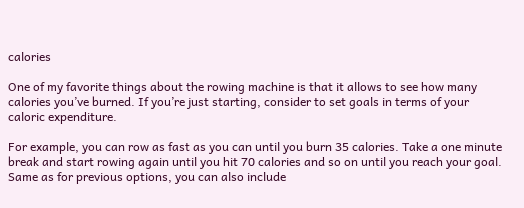calories

One of my favorite things about the rowing machine is that it allows to see how many calories you’ve burned. If you’re just starting, consider to set goals in terms of your caloric expenditure.

For example, you can row as fast as you can until you burn 35 calories. Take a one minute break and start rowing again until you hit 70 calories and so on until you reach your goal. Same as for previous options, you can also include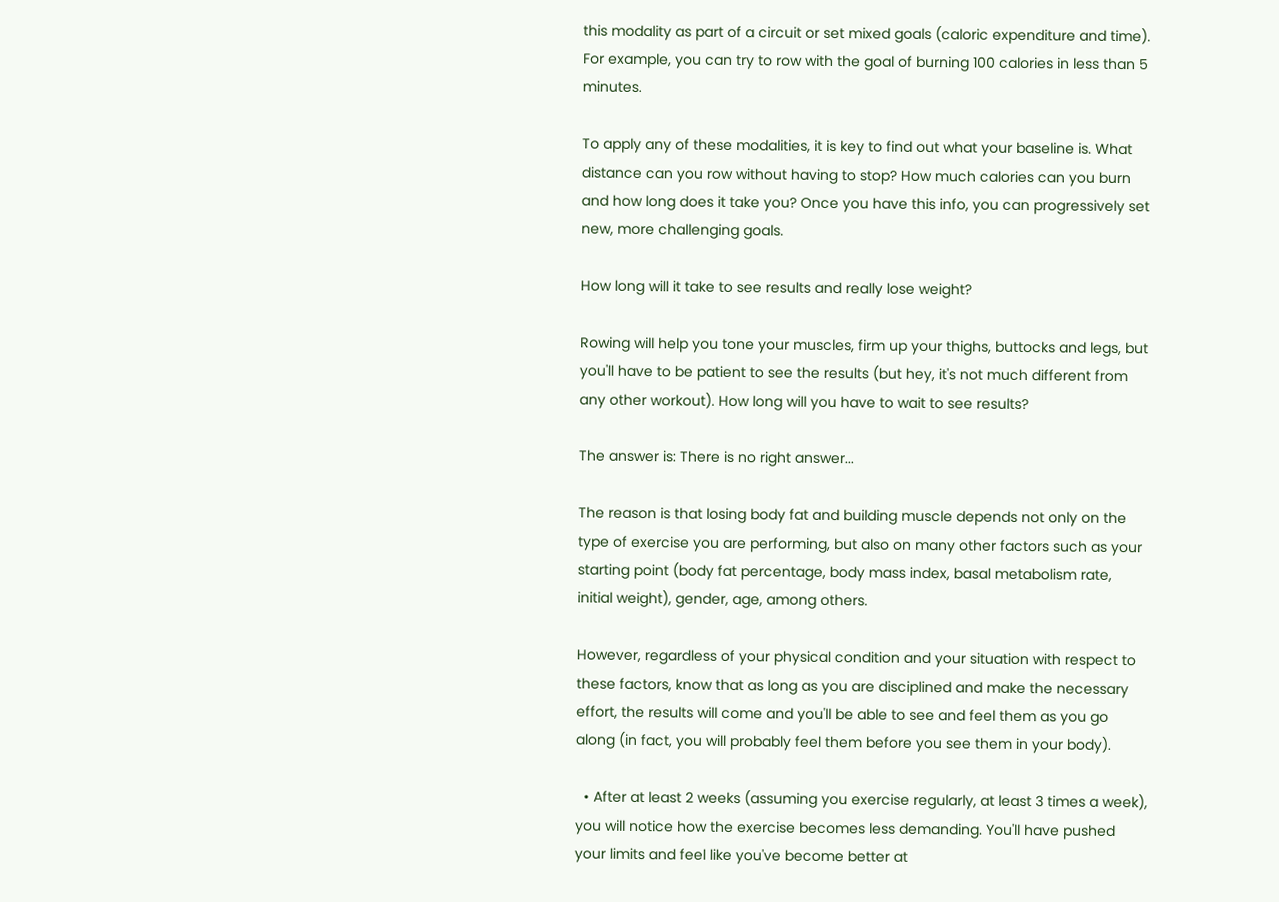this modality as part of a circuit or set mixed goals (caloric expenditure and time). For example, you can try to row with the goal of burning 100 calories in less than 5 minutes.

To apply any of these modalities, it is key to find out what your baseline is. What distance can you row without having to stop? How much calories can you burn and how long does it take you? Once you have this info, you can progressively set new, more challenging goals.

How long will it take to see results and really lose weight?

Rowing will help you tone your muscles, firm up your thighs, buttocks and legs, but you'll have to be patient to see the results (but hey, it's not much different from any other workout). How long will you have to wait to see results?

The answer is: There is no right answer...

The reason is that losing body fat and building muscle depends not only on the type of exercise you are performing, but also on many other factors such as your starting point (body fat percentage, body mass index, basal metabolism rate, initial weight), gender, age, among others.

However, regardless of your physical condition and your situation with respect to these factors, know that as long as you are disciplined and make the necessary effort, the results will come and you'll be able to see and feel them as you go along (in fact, you will probably feel them before you see them in your body).

  • After at least 2 weeks (assuming you exercise regularly, at least 3 times a week), you will notice how the exercise becomes less demanding. You'll have pushed your limits and feel like you've become better at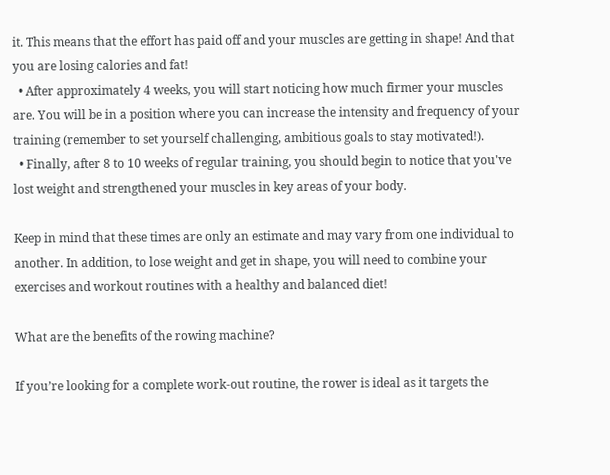it. This means that the effort has paid off and your muscles are getting in shape! And that you are losing calories and fat!
  • After approximately 4 weeks, you will start noticing how much firmer your muscles are. You will be in a position where you can increase the intensity and frequency of your training (remember to set yourself challenging, ambitious goals to stay motivated!).
  • Finally, after 8 to 10 weeks of regular training, you should begin to notice that you've lost weight and strengthened your muscles in key areas of your body.

Keep in mind that these times are only an estimate and may vary from one individual to another. In addition, to lose weight and get in shape, you will need to combine your exercises and workout routines with a healthy and balanced diet!

What are the benefits of the rowing machine?

If you’re looking for a complete work-out routine, the rower is ideal as it targets the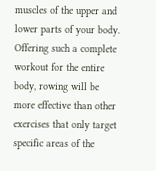muscles of the upper and lower parts of your body. Offering such a complete workout for the entire body, rowing will be more effective than other exercises that only target specific areas of the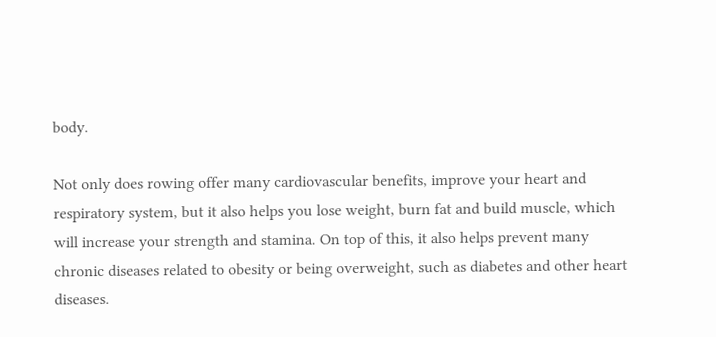body.

Not only does rowing offer many cardiovascular benefits, improve your heart and respiratory system, but it also helps you lose weight, burn fat and build muscle, which will increase your strength and stamina. On top of this, it also helps prevent many chronic diseases related to obesity or being overweight, such as diabetes and other heart diseases.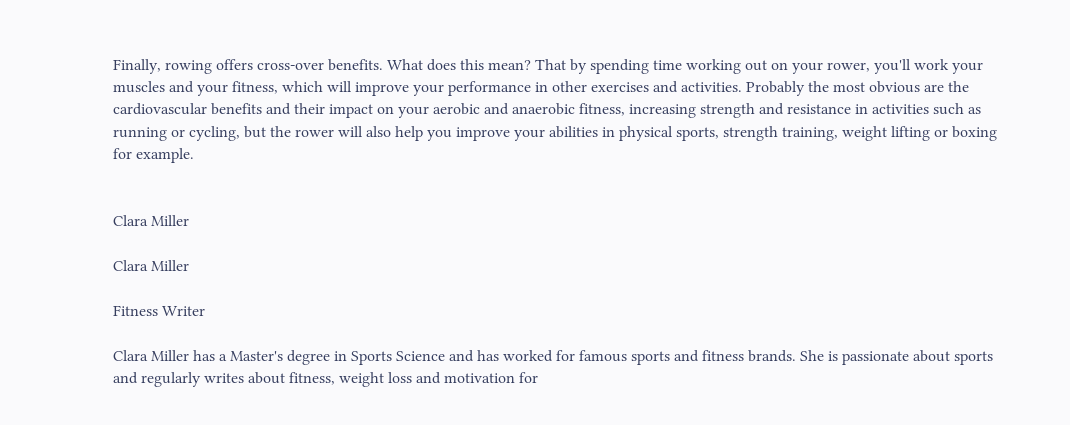Finally, rowing offers cross-over benefits. What does this mean? That by spending time working out on your rower, you'll work your muscles and your fitness, which will improve your performance in other exercises and activities. Probably the most obvious are the cardiovascular benefits and their impact on your aerobic and anaerobic fitness, increasing strength and resistance in activities such as running or cycling, but the rower will also help you improve your abilities in physical sports, strength training, weight lifting or boxing for example.


Clara Miller

Clara Miller

Fitness Writer

Clara Miller has a Master's degree in Sports Science and has worked for famous sports and fitness brands. She is passionate about sports and regularly writes about fitness, weight loss and motivation for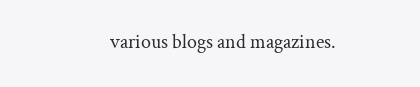various blogs and magazines.